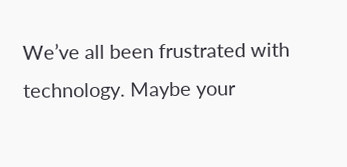We’ve all been frustrated with technology. Maybe your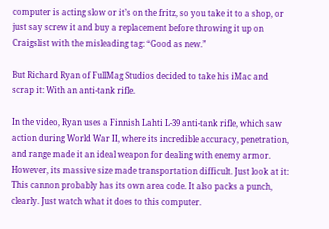computer is acting slow or it’s on the fritz, so you take it to a shop, or just say screw it and buy a replacement before throwing it up on Craigslist with the misleading tag: “Good as new.”

But Richard Ryan of FullMag Studios decided to take his iMac and scrap it: With an anti-tank rifle.

In the video, Ryan uses a Finnish Lahti L-39 anti-tank rifle, which saw action during World War II, where its incredible accuracy, penetration, and range made it an ideal weapon for dealing with enemy armor. However, its massive size made transportation difficult. Just look at it: This cannon probably has its own area code. It also packs a punch, clearly. Just watch what it does to this computer.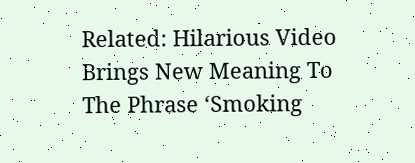Related: Hilarious Video Brings New Meaning To The Phrase ‘Smoking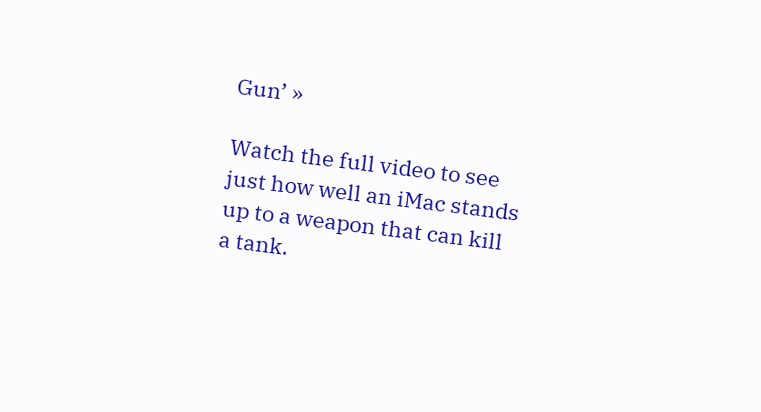Gun’ »

Watch the full video to see just how well an iMac stands up to a weapon that can kill a tank.